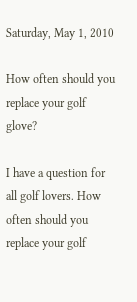Saturday, May 1, 2010

How often should you replace your golf glove?

I have a question for all golf lovers. How often should you replace your golf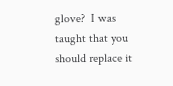glove?  I was taught that you should replace it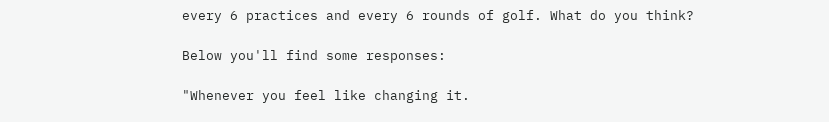every 6 practices and every 6 rounds of golf. What do you think?

Below you'll find some responses:

"Whenever you feel like changing it.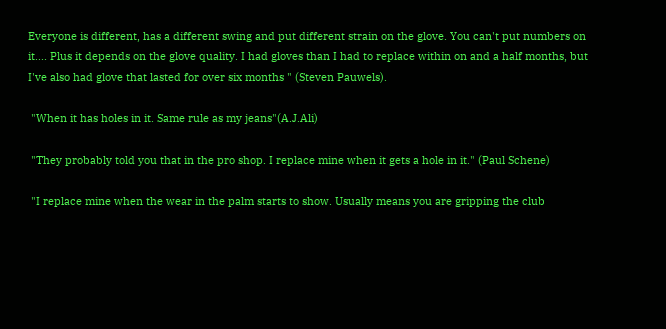Everyone is different, has a different swing and put different strain on the glove. You can't put numbers on it.... Plus it depends on the glove quality. I had gloves than I had to replace within on and a half months, but I've also had glove that lasted for over six months " (Steven Pauwels).

 "When it has holes in it. Same rule as my jeans"(A.J.Ali)

 "They probably told you that in the pro shop. I replace mine when it gets a hole in it." (Paul Schene)

 "I replace mine when the wear in the palm starts to show. Usually means you are gripping the club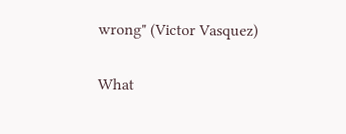wrong" (Victor Vasquez)

What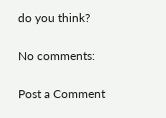do you think?

No comments:

Post a Comment